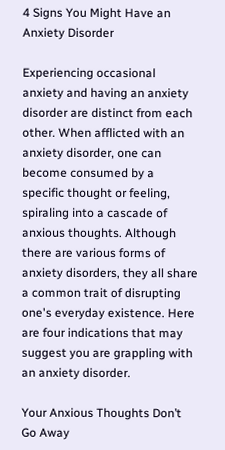4 Signs You Might Have an Anxiety Disorder

Experiencing occasional anxiety and having an anxiety disorder are distinct from each other. When afflicted with an anxiety disorder, one can become consumed by a specific thought or feeling, spiraling into a cascade of anxious thoughts. Although there are various forms of anxiety disorders, they all share a common trait of disrupting one's everyday existence. Here are four indications that may suggest you are grappling with an anxiety disorder.

Your Anxious Thoughts Don’t Go Away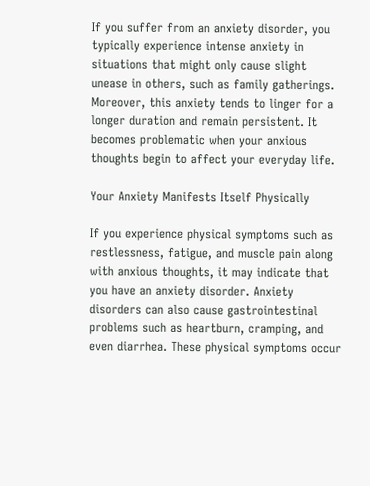If you suffer from an anxiety disorder, you typically experience intense anxiety in situations that might only cause slight unease in others, such as family gatherings. Moreover, this anxiety tends to linger for a longer duration and remain persistent. It becomes problematic when your anxious thoughts begin to affect your everyday life.

Your Anxiety Manifests Itself Physically

If you experience physical symptoms such as restlessness, fatigue, and muscle pain along with anxious thoughts, it may indicate that you have an anxiety disorder. Anxiety disorders can also cause gastrointestinal problems such as heartburn, cramping, and even diarrhea. These physical symptoms occur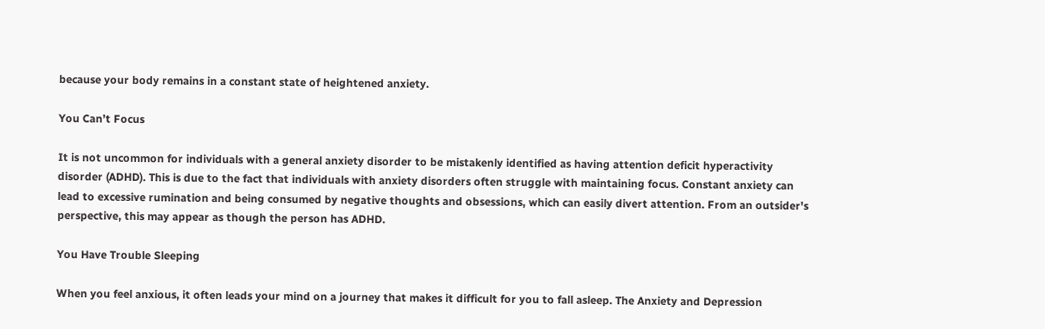because your body remains in a constant state of heightened anxiety.

You Can’t Focus

It is not uncommon for individuals with a general anxiety disorder to be mistakenly identified as having attention deficit hyperactivity disorder (ADHD). This is due to the fact that individuals with anxiety disorders often struggle with maintaining focus. Constant anxiety can lead to excessive rumination and being consumed by negative thoughts and obsessions, which can easily divert attention. From an outsider's perspective, this may appear as though the person has ADHD.

You Have Trouble Sleeping

When you feel anxious, it often leads your mind on a journey that makes it difficult for you to fall asleep. The Anxiety and Depression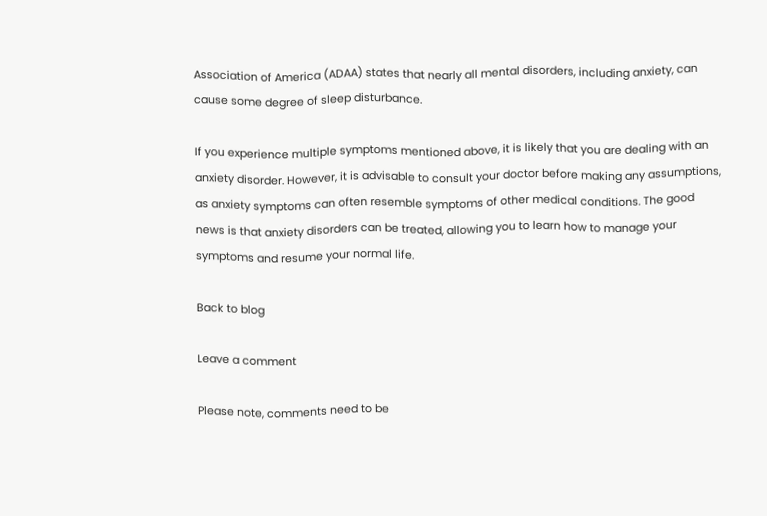Association of America (ADAA) states that nearly all mental disorders, including anxiety, can cause some degree of sleep disturbance.

If you experience multiple symptoms mentioned above, it is likely that you are dealing with an anxiety disorder. However, it is advisable to consult your doctor before making any assumptions, as anxiety symptoms can often resemble symptoms of other medical conditions. The good news is that anxiety disorders can be treated, allowing you to learn how to manage your symptoms and resume your normal life.

Back to blog

Leave a comment

Please note, comments need to be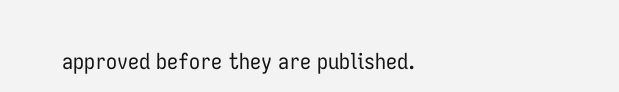approved before they are published.